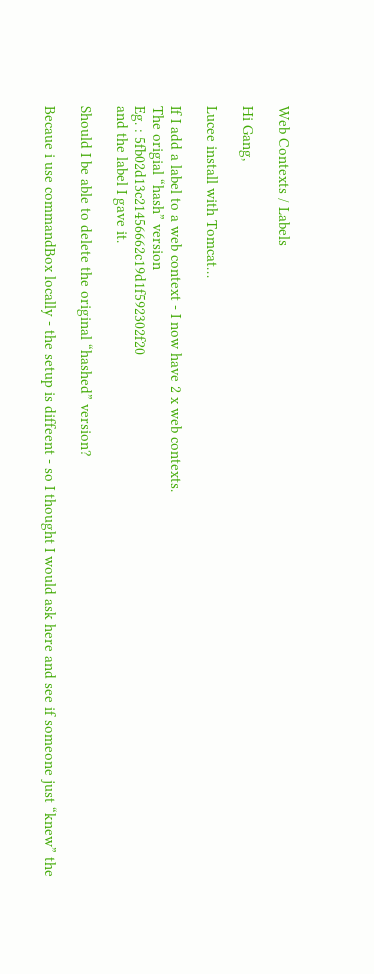Web Contexts / Labels

Hi Gang,

Lucee install with Tomcat…

If I add a label to a web context - I now have 2 x web contexts.
The origial “hash” version
Eg. : 5fb02d13c21456662c19d1f592302f20
and the label I gave it.

Should I be able to delete the original “hashed” version?

Becaue i use commandBox locally - the setup is diffeent - so I thought I would ask here and see if someone just “knew” the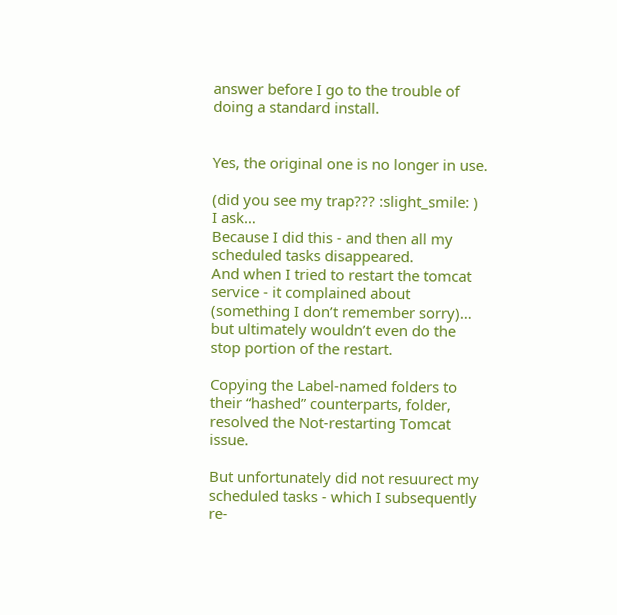answer before I go to the trouble of doing a standard install.


Yes, the original one is no longer in use.

(did you see my trap??? :slight_smile: )
I ask…
Because I did this - and then all my scheduled tasks disappeared.
And when I tried to restart the tomcat service - it complained about (something I don’t remember sorry)… but ultimately wouldn’t even do the stop portion of the restart.

Copying the Label-named folders to their “hashed” counterparts, folder, resolved the Not-restarting Tomcat issue.

But unfortunately did not resuurect my scheduled tasks - which I subsequently re-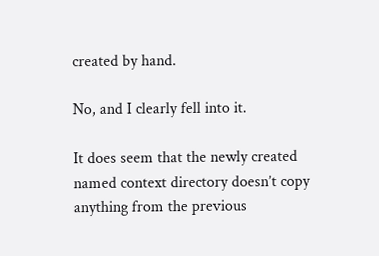created by hand.

No, and I clearly fell into it.

It does seem that the newly created named context directory doesn’t copy anything from the previous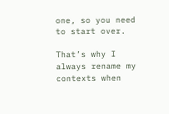one, so you need to start over.

That’s why I always rename my contexts when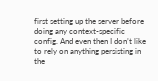first setting up the server before doing any context-specific config. And even then I don’t like to rely on anything persisting in the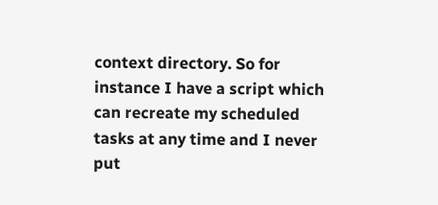context directory. So for instance I have a script which can recreate my scheduled tasks at any time and I never put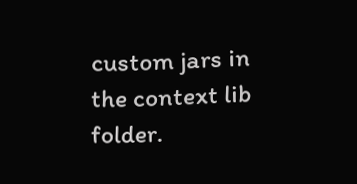custom jars in the context lib folder.